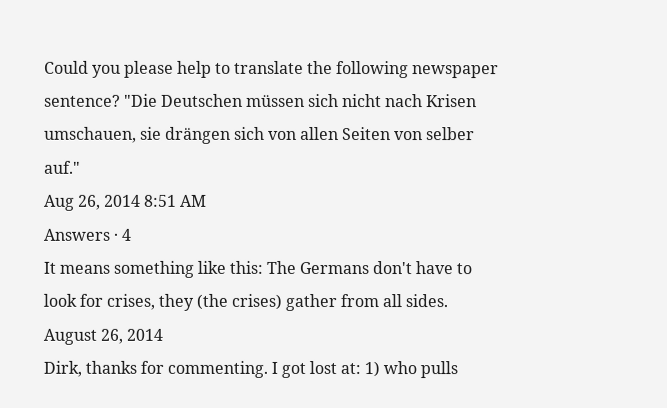Could you please help to translate the following newspaper sentence? "Die Deutschen müssen sich nicht nach Krisen umschauen, sie drängen sich von allen Seiten von selber auf."
Aug 26, 2014 8:51 AM
Answers · 4
It means something like this: The Germans don't have to look for crises, they (the crises) gather from all sides.
August 26, 2014
Dirk, thanks for commenting. I got lost at: 1) who pulls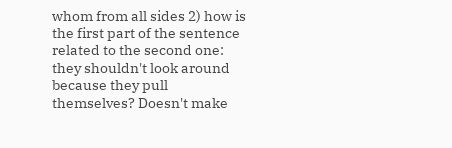whom from all sides 2) how is the first part of the sentence related to the second one: they shouldn't look around because they pull themselves? Doesn't make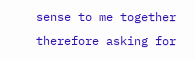sense to me together therefore asking for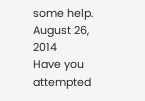some help.
August 26, 2014
Have you attempted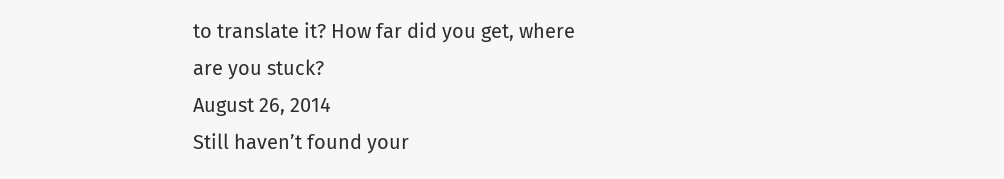to translate it? How far did you get, where are you stuck?
August 26, 2014
Still haven’t found your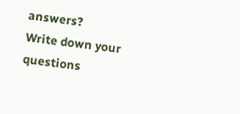answers?
Write down your questions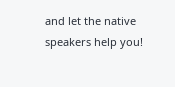and let the native speakers help you!